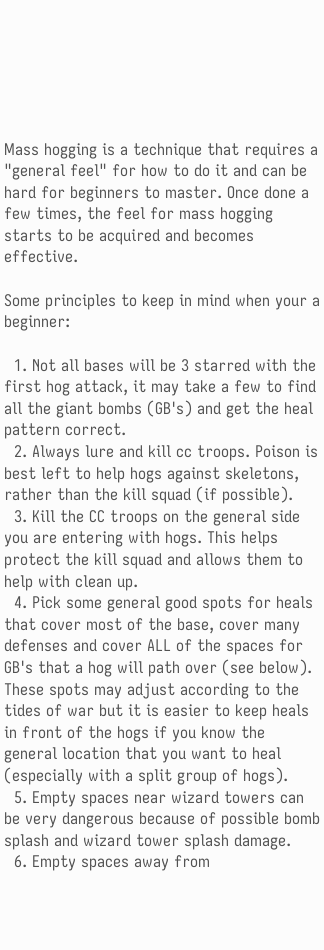Mass hogging is a technique that requires a "general feel" for how to do it and can be hard for beginners to master. Once done a few times, the feel for mass hogging starts to be acquired and becomes effective.

Some principles to keep in mind when your a beginner:

  1. Not all bases will be 3 starred with the first hog attack, it may take a few to find all the giant bombs (GB's) and get the heal pattern correct.
  2. Always lure and kill cc troops. Poison is best left to help hogs against skeletons, rather than the kill squad (if possible).
  3. Kill the CC troops on the general side you are entering with hogs. This helps protect the kill squad and allows them to help with clean up.
  4. Pick some general good spots for heals that cover most of the base, cover many defenses and cover ALL of the spaces for GB's that a hog will path over (see below). These spots may adjust according to the tides of war but it is easier to keep heals in front of the hogs if you know the general location that you want to heal (especially with a split group of hogs).
  5. Empty spaces near wizard towers can be very dangerous because of possible bomb splash and wizard tower splash damage.
  6. Empty spaces away from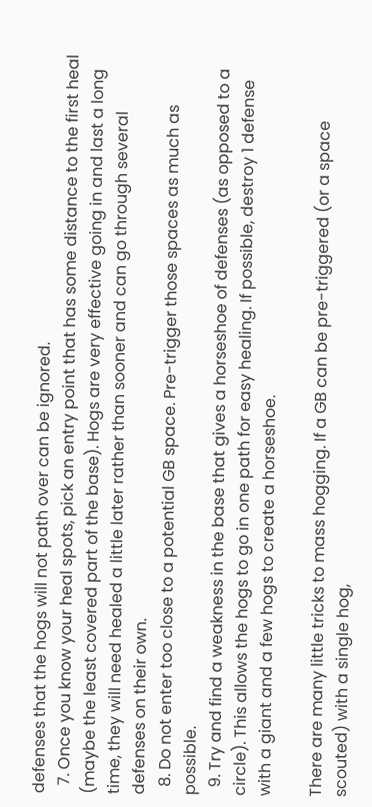defenses that the hogs will not path over can be ignored.
  7. Once you know your heal spots, pick an entry point that has some distance to the first heal (maybe the least covered part of the base). Hogs are very effective going in and last a long time, they will need healed a little later rather than sooner and can go through several defenses on their own.
  8. Do not enter too close to a potential GB space. Pre-trigger those spaces as much as possible.
  9. Try and find a weakness in the base that gives a horseshoe of defenses (as opposed to a circle). This allows the hogs to go in one path for easy healing. If possible, destroy 1 defense with a giant and a few hogs to create a horseshoe.

There are many little tricks to mass hogging. If a GB can be pre-triggered (or a space scouted) with a single hog,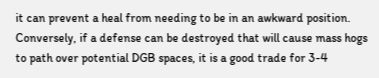it can prevent a heal from needing to be in an awkward position. Conversely, if a defense can be destroyed that will cause mass hogs to path over potential DGB spaces, it is a good trade for 3-4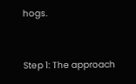hogs.


Step 1: The approach